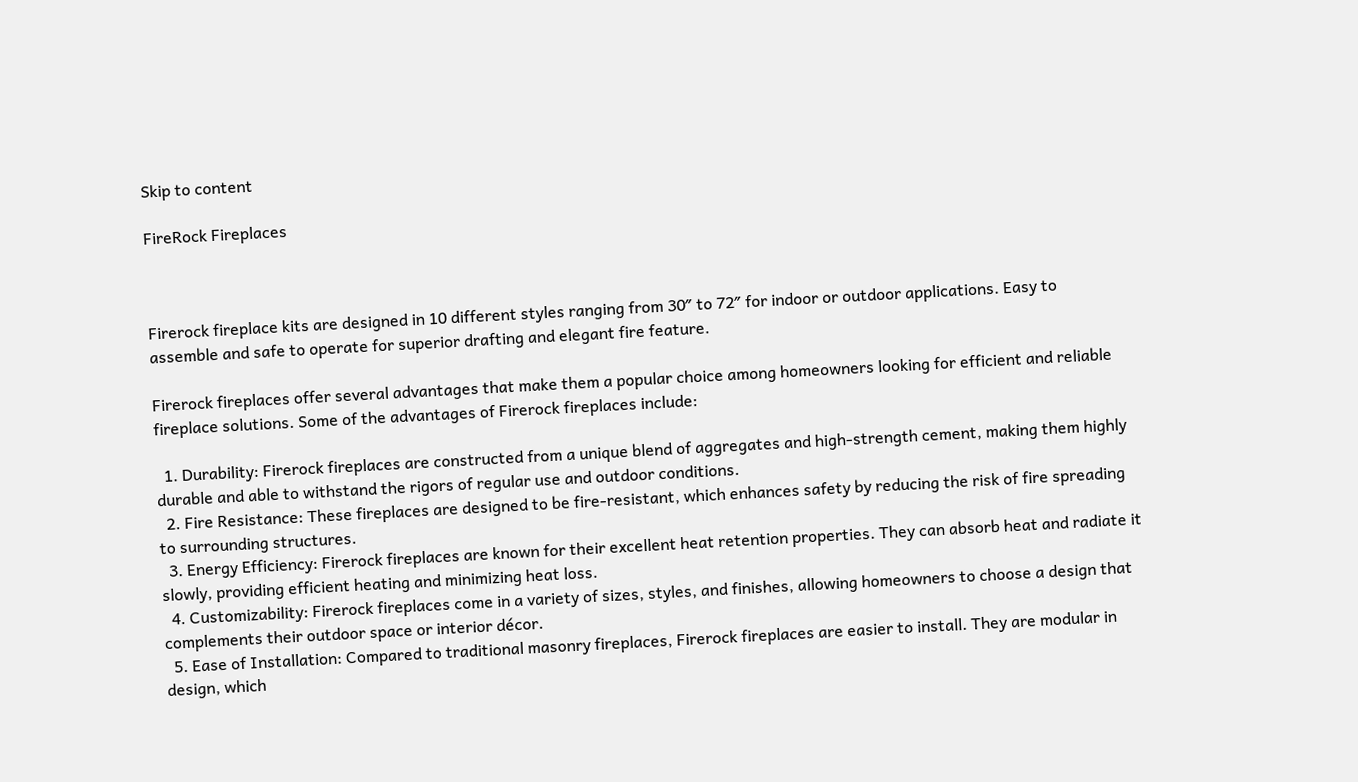Skip to content

FireRock Fireplaces



Firerock fireplace kits are designed in 10 different styles ranging from 30″ to 72″ for indoor or outdoor applications. Easy to assemble and safe to operate for superior drafting and elegant fire feature.

Firerock fireplaces offer several advantages that make them a popular choice among homeowners looking for efficient and reliable fireplace solutions. Some of the advantages of Firerock fireplaces include:

  1. Durability: Firerock fireplaces are constructed from a unique blend of aggregates and high-strength cement, making them highly durable and able to withstand the rigors of regular use and outdoor conditions.
  2. Fire Resistance: These fireplaces are designed to be fire-resistant, which enhances safety by reducing the risk of fire spreading to surrounding structures.
  3. Energy Efficiency: Firerock fireplaces are known for their excellent heat retention properties. They can absorb heat and radiate it slowly, providing efficient heating and minimizing heat loss.
  4. Customizability: Firerock fireplaces come in a variety of sizes, styles, and finishes, allowing homeowners to choose a design that complements their outdoor space or interior décor.
  5. Ease of Installation: Compared to traditional masonry fireplaces, Firerock fireplaces are easier to install. They are modular in design, which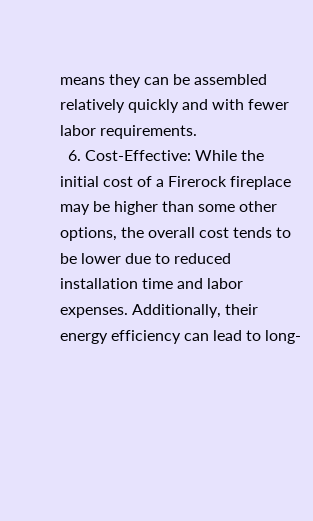means they can be assembled relatively quickly and with fewer labor requirements.
  6. Cost-Effective: While the initial cost of a Firerock fireplace may be higher than some other options, the overall cost tends to be lower due to reduced installation time and labor expenses. Additionally, their energy efficiency can lead to long-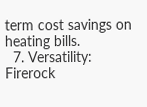term cost savings on heating bills.
  7. Versatility: Firerock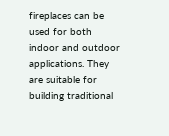fireplaces can be used for both indoor and outdoor applications. They are suitable for building traditional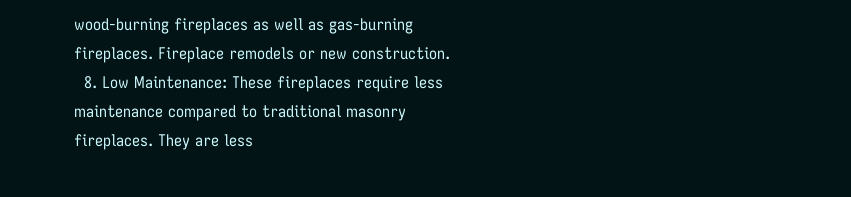wood-burning fireplaces as well as gas-burning fireplaces. Fireplace remodels or new construction.
  8. Low Maintenance: These fireplaces require less maintenance compared to traditional masonry fireplaces. They are less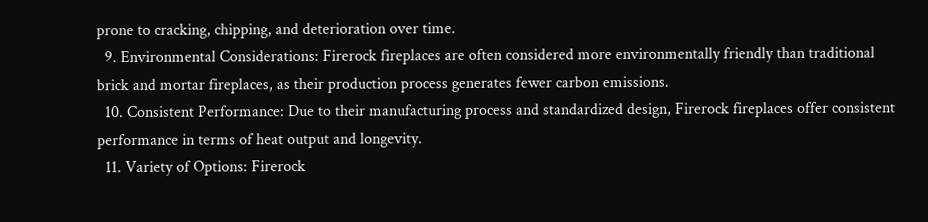prone to cracking, chipping, and deterioration over time.
  9. Environmental Considerations: Firerock fireplaces are often considered more environmentally friendly than traditional brick and mortar fireplaces, as their production process generates fewer carbon emissions.
  10. Consistent Performance: Due to their manufacturing process and standardized design, Firerock fireplaces offer consistent performance in terms of heat output and longevity.
  11. Variety of Options: Firerock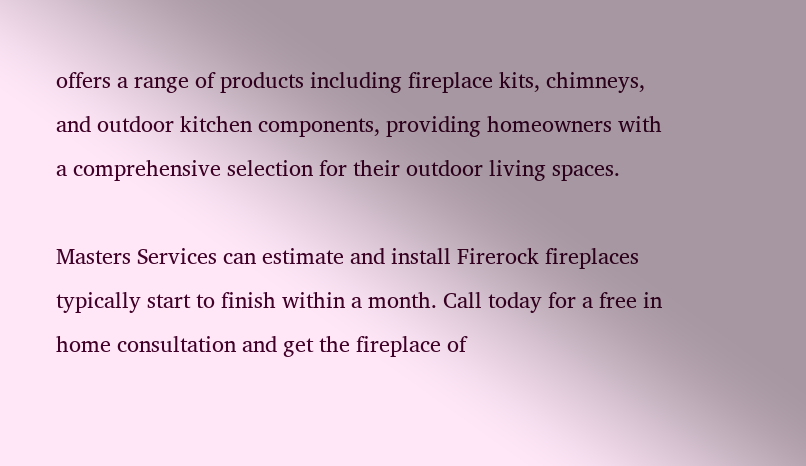offers a range of products including fireplace kits, chimneys, and outdoor kitchen components, providing homeowners with a comprehensive selection for their outdoor living spaces.

Masters Services can estimate and install Firerock fireplaces typically start to finish within a month. Call today for a free in home consultation and get the fireplace of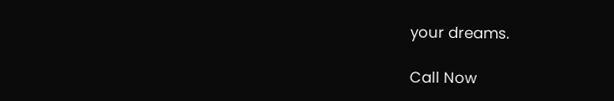your dreams.

Call Now